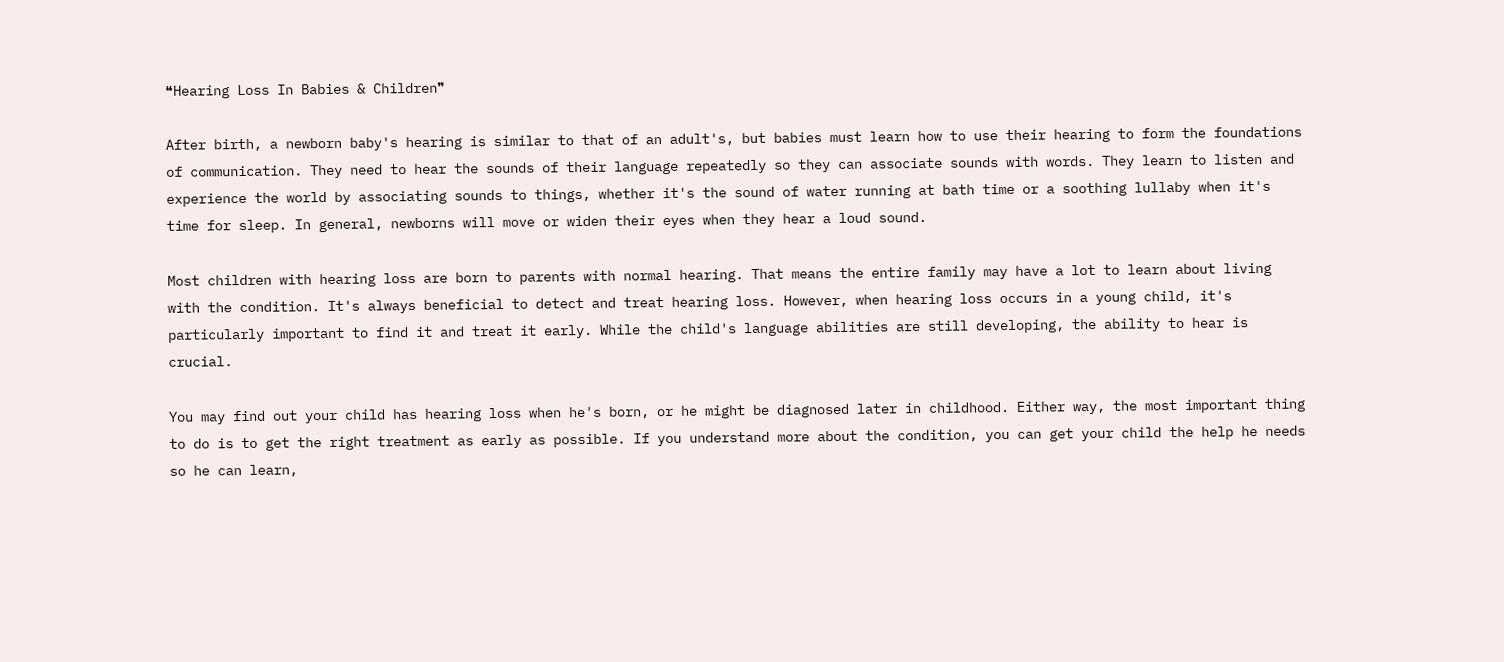❝Hearing Loss In Babies & Children❞

After birth, a newborn baby's hearing is similar to that of an adult's, but babies must learn how to use their hearing to form the foundations of communication. They need to hear the sounds of their language repeatedly so they can associate sounds with words. They learn to listen and experience the world by associating sounds to things, whether it's the sound of water running at bath time or a soothing lullaby when it's time for sleep. In general, newborns will move or widen their eyes when they hear a loud sound.

Most children with hearing loss are born to parents with normal hearing. That means the entire family may have a lot to learn about living with the condition. It's always beneficial to detect and treat hearing loss. However, when hearing loss occurs in a young child, it's particularly important to find it and treat it early. While the child's language abilities are still developing, the ability to hear is crucial.

You may find out your child has hearing loss when he's born, or he might be diagnosed later in childhood. Either way, the most important thing to do is to get the right treatment as early as possible. If you understand more about the condition, you can get your child the help he needs so he can learn,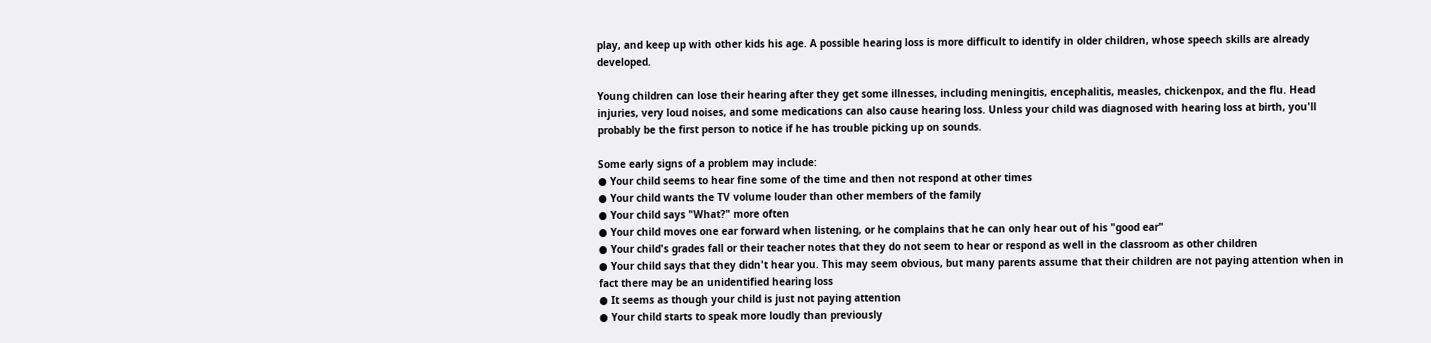play, and keep up with other kids his age. A possible hearing loss is more difficult to identify in older children, whose speech skills are already developed.

Young children can lose their hearing after they get some illnesses, including meningitis, encephalitis, measles, chickenpox, and the flu. Head injuries, very loud noises, and some medications can also cause hearing loss. Unless your child was diagnosed with hearing loss at birth, you'll probably be the first person to notice if he has trouble picking up on sounds.

Some early signs of a problem may include:
● Your child seems to hear fine some of the time and then not respond at other times
● Your child wants the TV volume louder than other members of the family
● Your child says "What?" more often
● Your child moves one ear forward when listening, or he complains that he can only hear out of his "good ear"
● Your child's grades fall or their teacher notes that they do not seem to hear or respond as well in the classroom as other children
● Your child says that they didn't hear you. This may seem obvious, but many parents assume that their children are not paying attention when in fact there may be an unidentified hearing loss
● It seems as though your child is just not paying attention
● Your child starts to speak more loudly than previously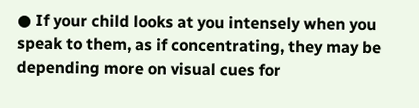● If your child looks at you intensely when you speak to them, as if concentrating, they may be depending more on visual cues for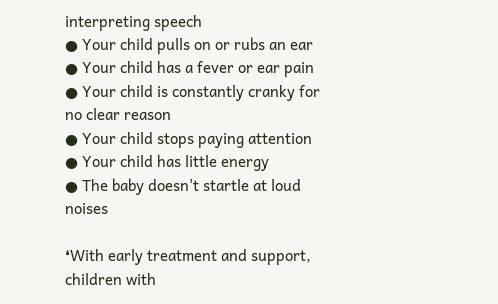interpreting speech
● Your child pulls on or rubs an ear
● Your child has a fever or ear pain
● Your child is constantly cranky for no clear reason
● Your child stops paying attention
● Your child has little energy
● The baby doesn't startle at loud noises

❛With early treatment and support, children with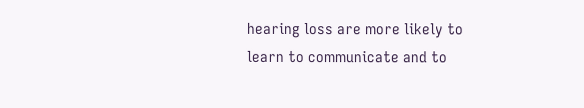hearing loss are more likely to learn to communicate and to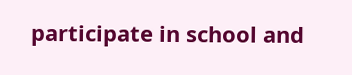participate in school and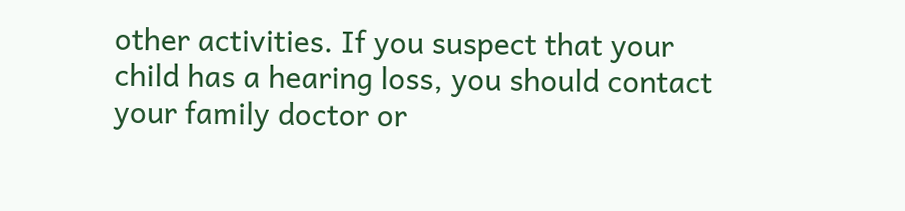other activities. If you suspect that your child has a hearing loss, you should contact your family doctor or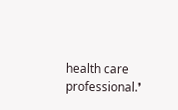health care professional.❜